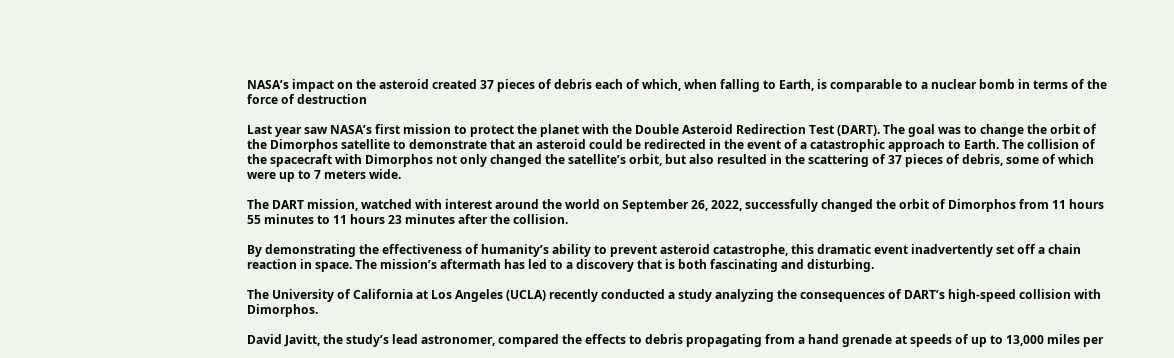NASA’s impact on the asteroid created 37 pieces of debris each of which, when falling to Earth, is comparable to a nuclear bomb in terms of the force of destruction

Last year saw NASA’s first mission to protect the planet with the Double Asteroid Redirection Test (DART). The goal was to change the orbit of the Dimorphos satellite to demonstrate that an asteroid could be redirected in the event of a catastrophic approach to Earth. The collision of the spacecraft with Dimorphos not only changed the satellite’s orbit, but also resulted in the scattering of 37 pieces of debris, some of which were up to 7 meters wide.

The DART mission, watched with interest around the world on September 26, 2022, successfully changed the orbit of Dimorphos from 11 hours 55 minutes to 11 hours 23 minutes after the collision.

By demonstrating the effectiveness of humanity’s ability to prevent asteroid catastrophe, this dramatic event inadvertently set off a chain reaction in space. The mission’s aftermath has led to a discovery that is both fascinating and disturbing.

The University of California at Los Angeles (UCLA) recently conducted a study analyzing the consequences of DART’s high-speed collision with Dimorphos.

David Javitt, the study’s lead astronomer, compared the effects to debris propagating from a hand grenade at speeds of up to 13,000 miles per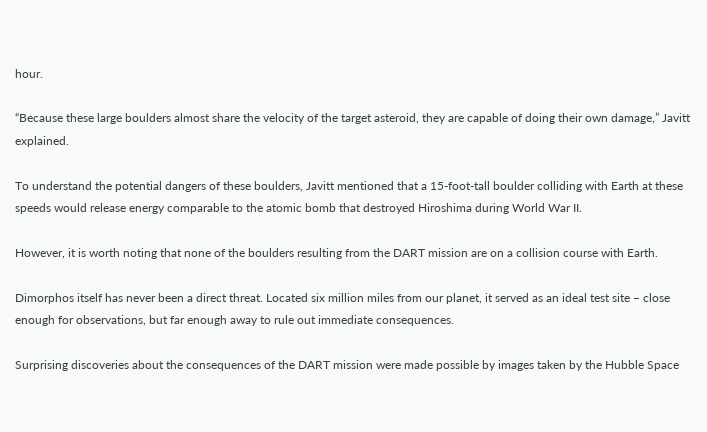hour.

“Because these large boulders almost share the velocity of the target asteroid, they are capable of doing their own damage,” Javitt explained.

To understand the potential dangers of these boulders, Javitt mentioned that a 15-foot-tall boulder colliding with Earth at these speeds would release energy comparable to the atomic bomb that destroyed Hiroshima during World War II.

However, it is worth noting that none of the boulders resulting from the DART mission are on a collision course with Earth.

Dimorphos itself has never been a direct threat. Located six million miles from our planet, it served as an ideal test site – close enough for observations, but far enough away to rule out immediate consequences.

Surprising discoveries about the consequences of the DART mission were made possible by images taken by the Hubble Space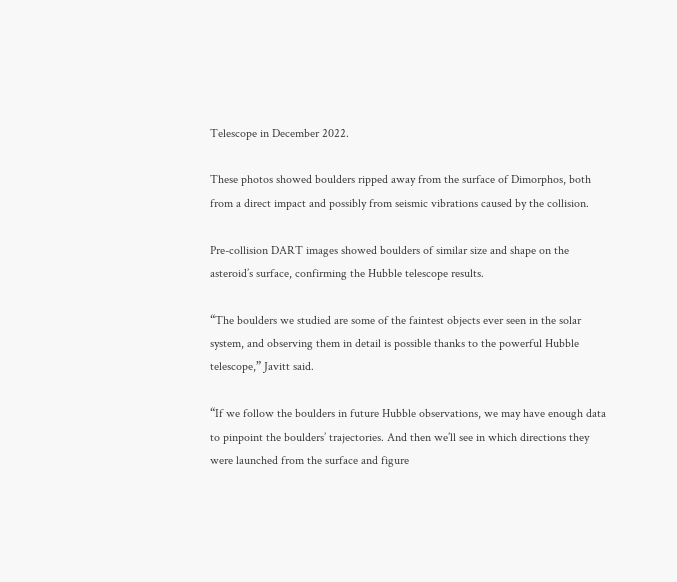Telescope in December 2022.

These photos showed boulders ripped away from the surface of Dimorphos, both from a direct impact and possibly from seismic vibrations caused by the collision.

Pre-collision DART images showed boulders of similar size and shape on the asteroid’s surface, confirming the Hubble telescope results.

“The boulders we studied are some of the faintest objects ever seen in the solar system, and observing them in detail is possible thanks to the powerful Hubble telescope,” Javitt said.

“If we follow the boulders in future Hubble observations, we may have enough data to pinpoint the boulders’ trajectories. And then we’ll see in which directions they were launched from the surface and figure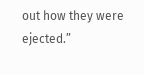out how they were ejected.”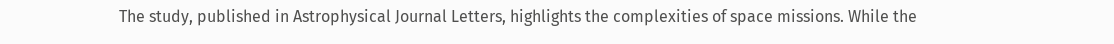The study, published in Astrophysical Journal Letters, highlights the complexities of space missions. While the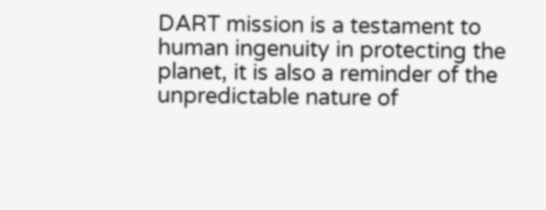DART mission is a testament to human ingenuity in protecting the planet, it is also a reminder of the unpredictable nature of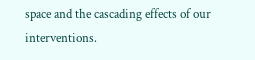space and the cascading effects of our interventions.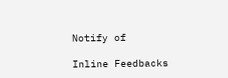Notify of

Inline Feedbacks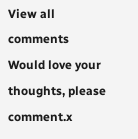View all comments
Would love your thoughts, please comment.x